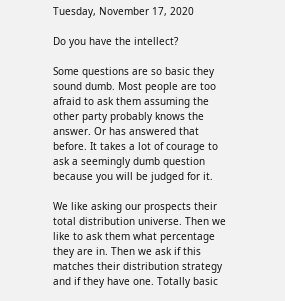Tuesday, November 17, 2020

Do you have the intellect?

Some questions are so basic they sound dumb. Most people are too afraid to ask them assuming the other party probably knows the answer. Or has answered that before. It takes a lot of courage to ask a seemingly dumb question because you will be judged for it.

We like asking our prospects their total distribution universe. Then we like to ask them what percentage they are in. Then we ask if this matches their distribution strategy and if they have one. Totally basic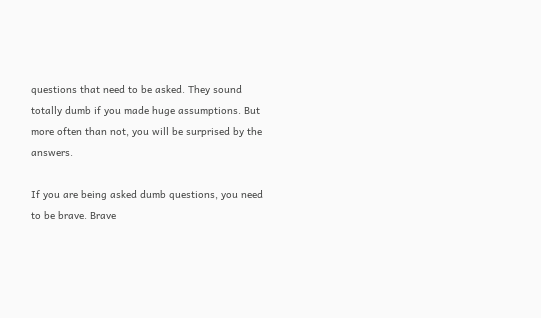questions that need to be asked. They sound totally dumb if you made huge assumptions. But more often than not, you will be surprised by the answers.

If you are being asked dumb questions, you need to be brave. Brave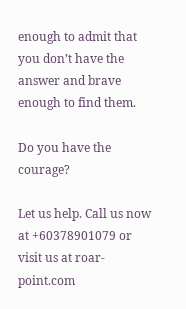enough to admit that you don’t have the answer and brave enough to find them.

Do you have the courage?

Let us help. Call us now at +60378901079 or visit us at roar-point.com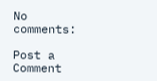No comments:

Post a Comment